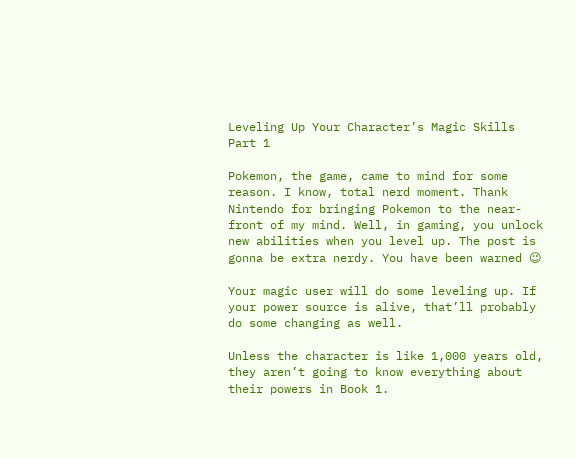Leveling Up Your Character’s Magic Skills Part 1

Pokemon, the game, came to mind for some reason. I know, total nerd moment. Thank Nintendo for bringing Pokemon to the near-front of my mind. Well, in gaming, you unlock new abilities when you level up. The post is gonna be extra nerdy. You have been warned 😉

Your magic user will do some leveling up. If your power source is alive, that’ll probably do some changing as well.

Unless the character is like 1,000 years old, they aren’t going to know everything about their powers in Book 1.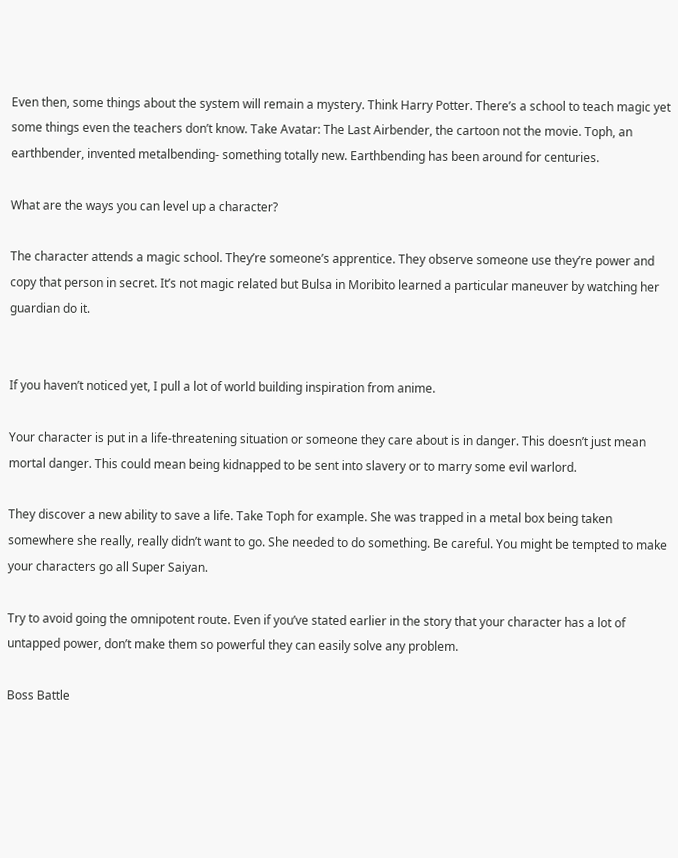Even then, some things about the system will remain a mystery. Think Harry Potter. There’s a school to teach magic yet some things even the teachers don’t know. Take Avatar: The Last Airbender, the cartoon not the movie. Toph, an earthbender, invented metalbending- something totally new. Earthbending has been around for centuries.

What are the ways you can level up a character?

The character attends a magic school. They’re someone’s apprentice. They observe someone use they’re power and copy that person in secret. It’s not magic related but Bulsa in Moribito learned a particular maneuver by watching her guardian do it.


If you haven’t noticed yet, I pull a lot of world building inspiration from anime.

Your character is put in a life-threatening situation or someone they care about is in danger. This doesn’t just mean mortal danger. This could mean being kidnapped to be sent into slavery or to marry some evil warlord.

They discover a new ability to save a life. Take Toph for example. She was trapped in a metal box being taken somewhere she really, really didn’t want to go. She needed to do something. Be careful. You might be tempted to make your characters go all Super Saiyan.

Try to avoid going the omnipotent route. Even if you’ve stated earlier in the story that your character has a lot of untapped power, don’t make them so powerful they can easily solve any problem.

Boss Battle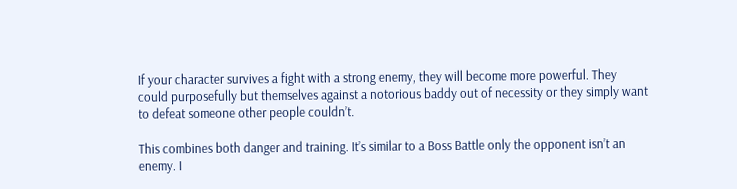If your character survives a fight with a strong enemy, they will become more powerful. They could purposefully but themselves against a notorious baddy out of necessity or they simply want to defeat someone other people couldn’t.

This combines both danger and training. It’s similar to a Boss Battle only the opponent isn’t an enemy. I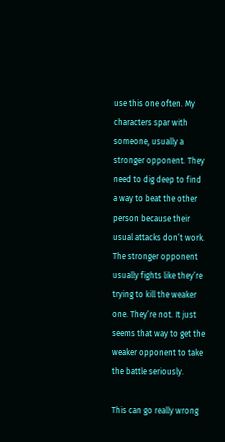use this one often. My characters spar with someone, usually a stronger opponent. They need to dig deep to find a way to beat the other person because their usual attacks don’t work. The stronger opponent usually fights like they’re trying to kill the weaker one. They’re not. It just seems that way to get the weaker opponent to take the battle seriously.

This can go really wrong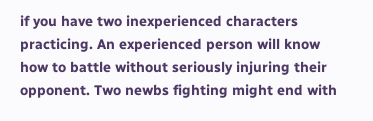if you have two inexperienced characters practicing. An experienced person will know how to battle without seriously injuring their opponent. Two newbs fighting might end with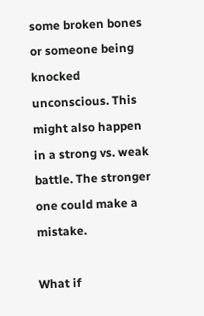some broken bones or someone being knocked unconscious. This might also happen in a strong vs. weak battle. The stronger one could make a mistake.

What if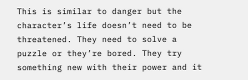This is similar to danger but the character’s life doesn’t need to be threatened. They need to solve a puzzle or they’re bored. They try something new with their power and it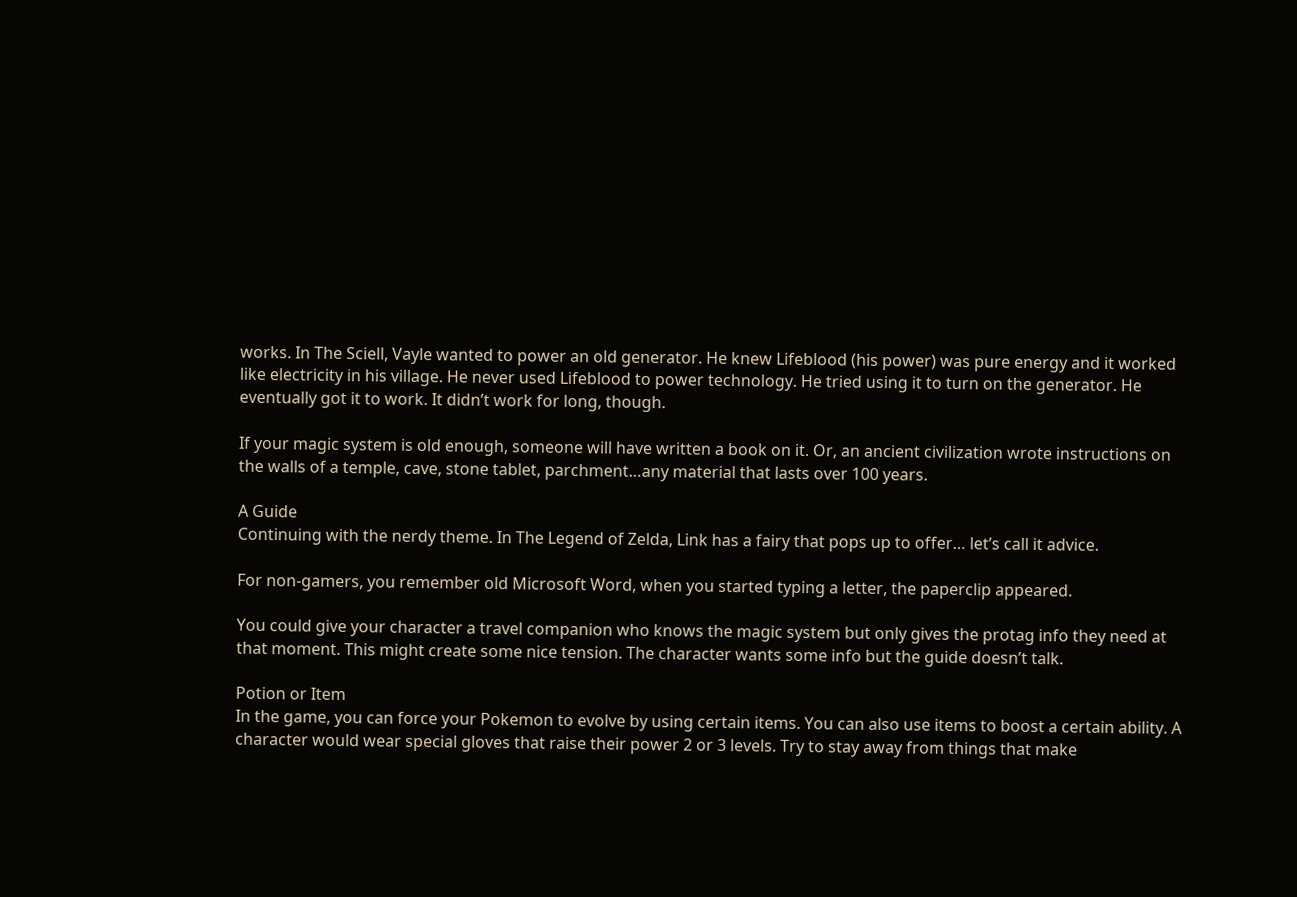works. In The Sciell, Vayle wanted to power an old generator. He knew Lifeblood (his power) was pure energy and it worked like electricity in his village. He never used Lifeblood to power technology. He tried using it to turn on the generator. He eventually got it to work. It didn’t work for long, though.

If your magic system is old enough, someone will have written a book on it. Or, an ancient civilization wrote instructions on the walls of a temple, cave, stone tablet, parchment…any material that lasts over 100 years.

A Guide
Continuing with the nerdy theme. In The Legend of Zelda, Link has a fairy that pops up to offer… let’s call it advice.

For non-gamers, you remember old Microsoft Word, when you started typing a letter, the paperclip appeared.

You could give your character a travel companion who knows the magic system but only gives the protag info they need at that moment. This might create some nice tension. The character wants some info but the guide doesn’t talk.

Potion or Item
In the game, you can force your Pokemon to evolve by using certain items. You can also use items to boost a certain ability. A character would wear special gloves that raise their power 2 or 3 levels. Try to stay away from things that make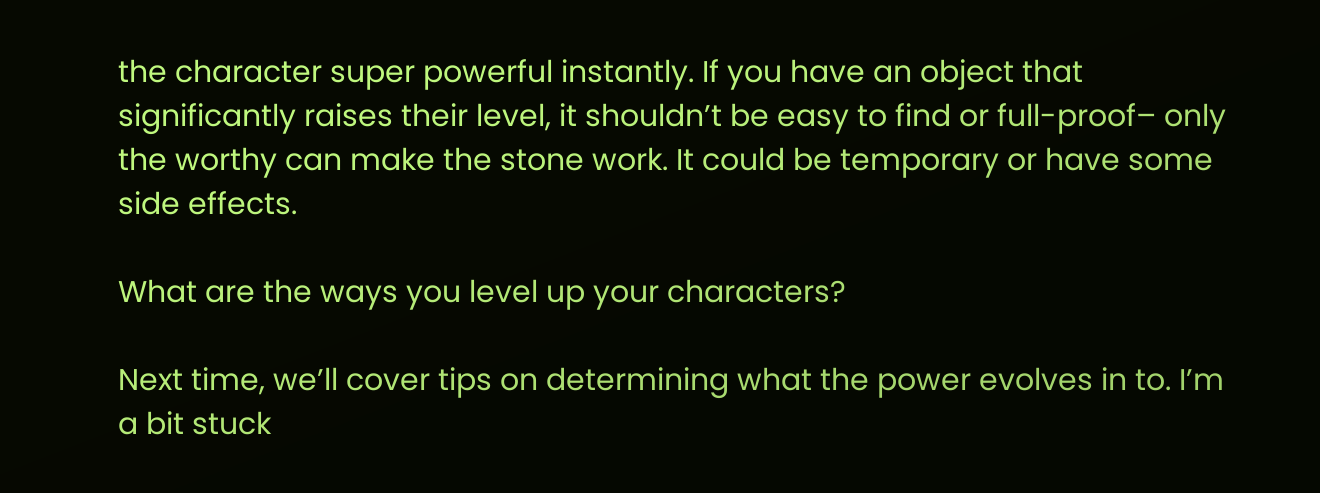the character super powerful instantly. If you have an object that significantly raises their level, it shouldn’t be easy to find or full-proof– only the worthy can make the stone work. It could be temporary or have some side effects.

What are the ways you level up your characters?

Next time, we’ll cover tips on determining what the power evolves in to. I’m a bit stuck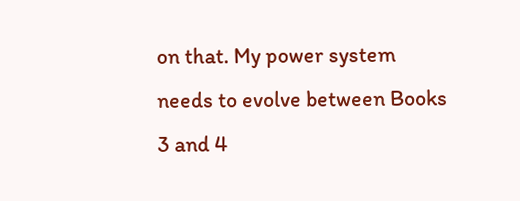on that. My power system needs to evolve between Books 3 and 4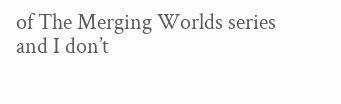of The Merging Worlds series and I don’t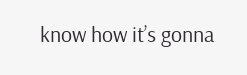know how it’s gonna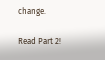change.

Read Part 2!